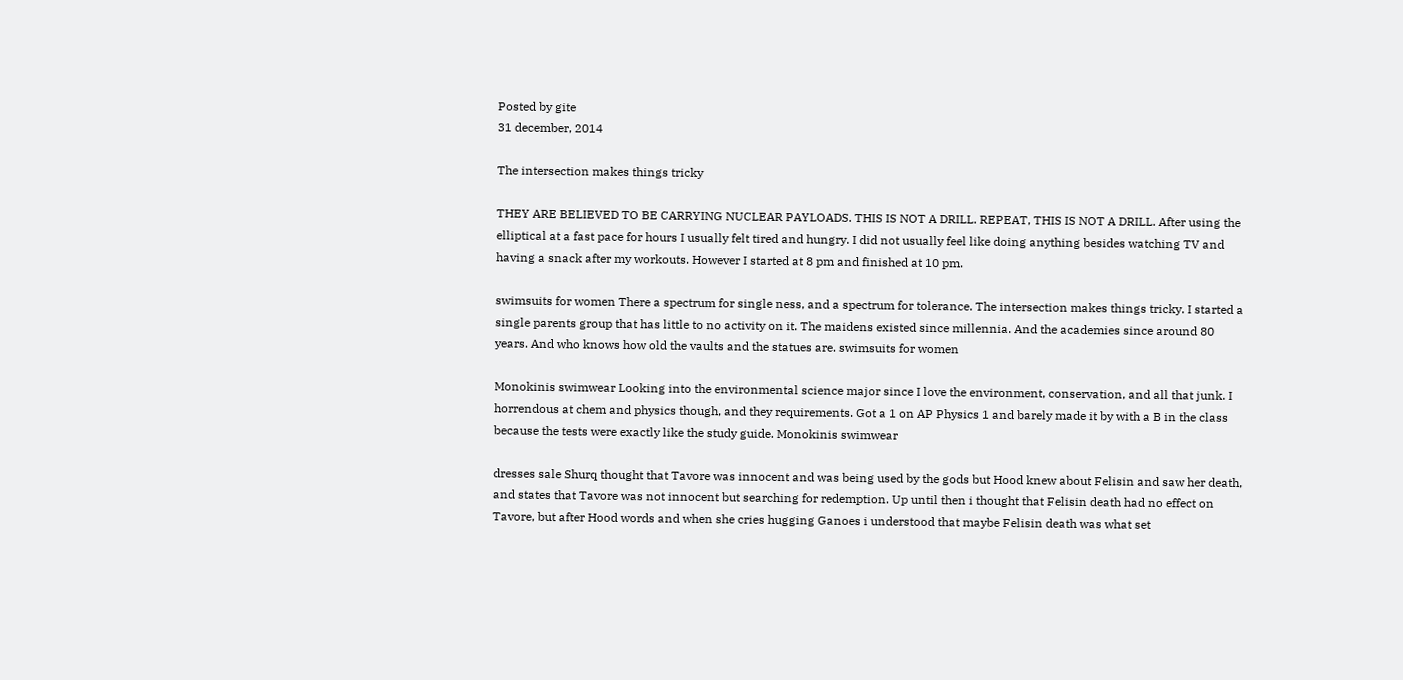Posted by gite
31 december, 2014

The intersection makes things tricky

THEY ARE BELIEVED TO BE CARRYING NUCLEAR PAYLOADS. THIS IS NOT A DRILL. REPEAT, THIS IS NOT A DRILL. After using the elliptical at a fast pace for hours I usually felt tired and hungry. I did not usually feel like doing anything besides watching TV and having a snack after my workouts. However I started at 8 pm and finished at 10 pm.

swimsuits for women There a spectrum for single ness, and a spectrum for tolerance. The intersection makes things tricky. I started a single parents group that has little to no activity on it. The maidens existed since millennia. And the academies since around 80 years. And who knows how old the vaults and the statues are. swimsuits for women

Monokinis swimwear Looking into the environmental science major since I love the environment, conservation, and all that junk. I horrendous at chem and physics though, and they requirements. Got a 1 on AP Physics 1 and barely made it by with a B in the class because the tests were exactly like the study guide. Monokinis swimwear

dresses sale Shurq thought that Tavore was innocent and was being used by the gods but Hood knew about Felisin and saw her death, and states that Tavore was not innocent but searching for redemption. Up until then i thought that Felisin death had no effect on Tavore, but after Hood words and when she cries hugging Ganoes i understood that maybe Felisin death was what set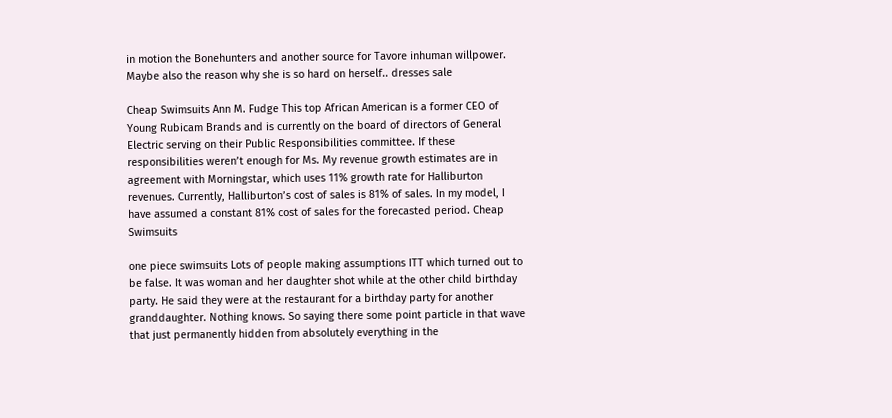in motion the Bonehunters and another source for Tavore inhuman willpower. Maybe also the reason why she is so hard on herself.. dresses sale

Cheap Swimsuits Ann M. Fudge This top African American is a former CEO of Young Rubicam Brands and is currently on the board of directors of General Electric serving on their Public Responsibilities committee. If these responsibilities weren’t enough for Ms. My revenue growth estimates are in agreement with Morningstar, which uses 11% growth rate for Halliburton revenues. Currently, Halliburton’s cost of sales is 81% of sales. In my model, I have assumed a constant 81% cost of sales for the forecasted period. Cheap Swimsuits

one piece swimsuits Lots of people making assumptions ITT which turned out to be false. It was woman and her daughter shot while at the other child birthday party. He said they were at the restaurant for a birthday party for another granddaughter. Nothing knows. So saying there some point particle in that wave that just permanently hidden from absolutely everything in the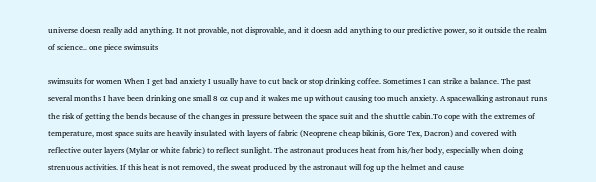universe doesn really add anything. It not provable, not disprovable, and it doesn add anything to our predictive power, so it outside the realm of science.. one piece swimsuits

swimsuits for women When I get bad anxiety I usually have to cut back or stop drinking coffee. Sometimes I can strike a balance. The past several months I have been drinking one small 8 oz cup and it wakes me up without causing too much anxiety. A spacewalking astronaut runs the risk of getting the bends because of the changes in pressure between the space suit and the shuttle cabin.To cope with the extremes of temperature, most space suits are heavily insulated with layers of fabric (Neoprene cheap bikinis, Gore Tex, Dacron) and covered with reflective outer layers (Mylar or white fabric) to reflect sunlight. The astronaut produces heat from his/her body, especially when doing strenuous activities. If this heat is not removed, the sweat produced by the astronaut will fog up the helmet and cause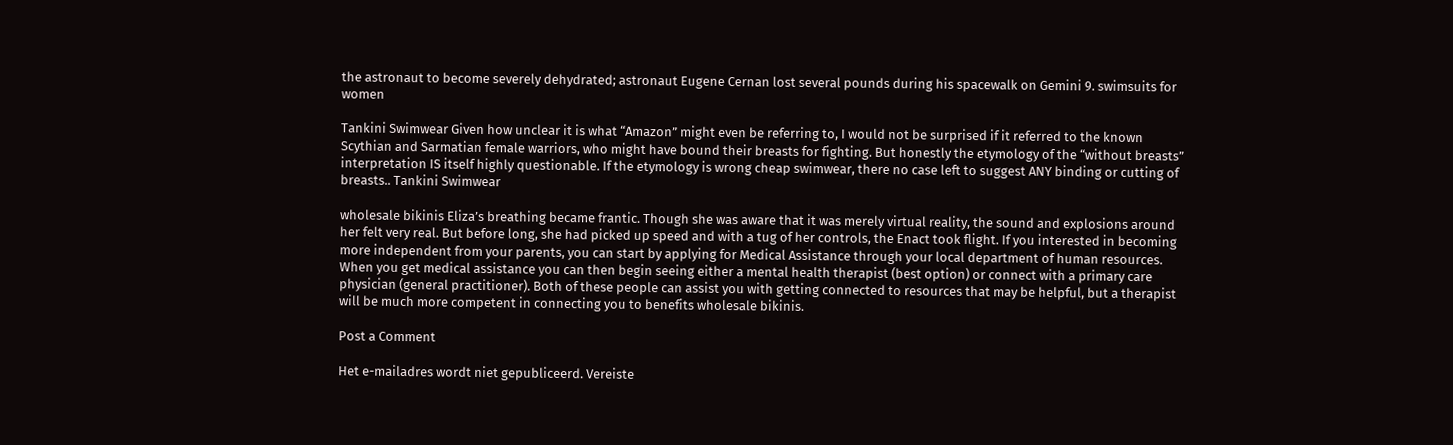the astronaut to become severely dehydrated; astronaut Eugene Cernan lost several pounds during his spacewalk on Gemini 9. swimsuits for women

Tankini Swimwear Given how unclear it is what “Amazon” might even be referring to, I would not be surprised if it referred to the known Scythian and Sarmatian female warriors, who might have bound their breasts for fighting. But honestly the etymology of the “without breasts” interpretation IS itself highly questionable. If the etymology is wrong cheap swimwear, there no case left to suggest ANY binding or cutting of breasts.. Tankini Swimwear

wholesale bikinis Eliza’s breathing became frantic. Though she was aware that it was merely virtual reality, the sound and explosions around her felt very real. But before long, she had picked up speed and with a tug of her controls, the Enact took flight. If you interested in becoming more independent from your parents, you can start by applying for Medical Assistance through your local department of human resources. When you get medical assistance you can then begin seeing either a mental health therapist (best option) or connect with a primary care physician (general practitioner). Both of these people can assist you with getting connected to resources that may be helpful, but a therapist will be much more competent in connecting you to benefits wholesale bikinis.

Post a Comment

Het e-mailadres wordt niet gepubliceerd. Vereiste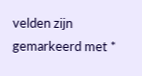velden zijn gemarkeerd met *